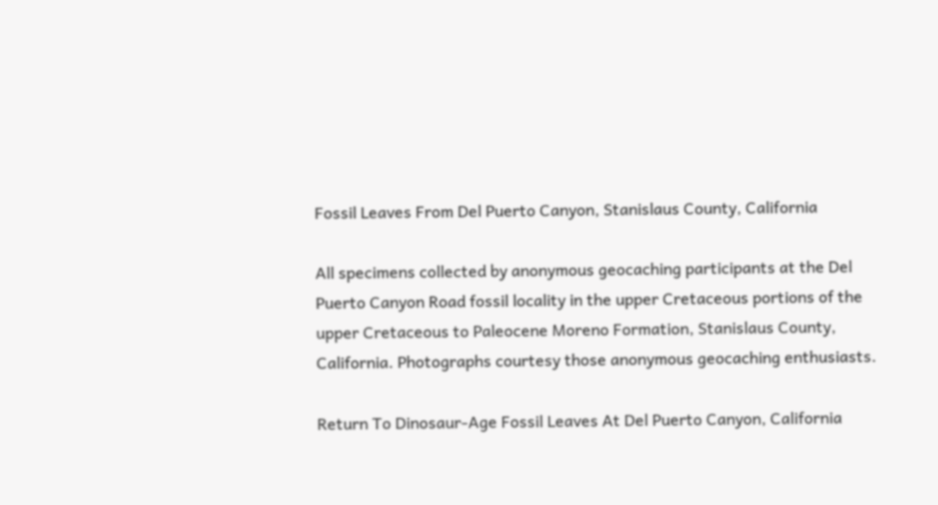Fossil Leaves From Del Puerto Canyon, Stanislaus County, California

All specimens collected by anonymous geocaching participants at the Del Puerto Canyon Road fossil locality in the upper Cretaceous portions of the upper Cretaceous to Paleocene Moreno Formation, Stanislaus County, California. Photographs courtesy those anonymous geocaching enthusiasts.

Return To Dinosaur-Age Fossil Leaves At Del Puerto Canyon, California